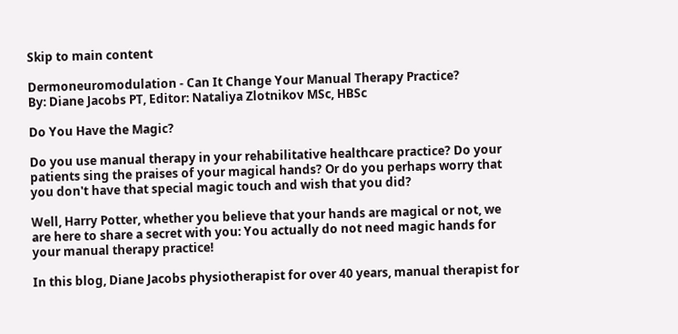Skip to main content

Dermoneuromodulation - Can It Change Your Manual Therapy Practice?
By: Diane Jacobs PT, Editor: Nataliya Zlotnikov MSc, HBSc

Do You Have the Magic?

Do you use manual therapy in your rehabilitative healthcare practice? Do your patients sing the praises of your magical hands? Or do you perhaps worry that you don't have that special magic touch and wish that you did?

Well, Harry Potter, whether you believe that your hands are magical or not, we are here to share a secret with you: You actually do not need magic hands for your manual therapy practice!

In this blog, Diane Jacobs physiotherapist for over 40 years, manual therapist for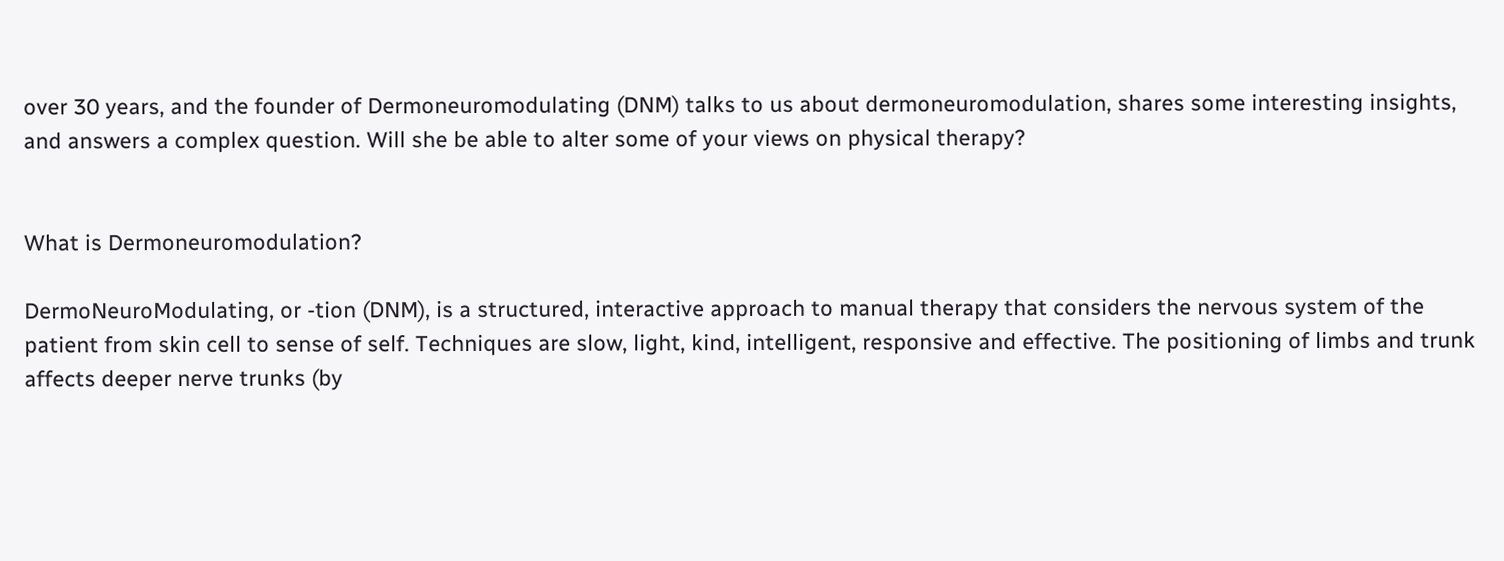over 30 years, and the founder of Dermoneuromodulating (DNM) talks to us about dermoneuromodulation, shares some interesting insights, and answers a complex question. Will she be able to alter some of your views on physical therapy?


What is Dermoneuromodulation?

DermoNeuroModulating, or -tion (DNM), is a structured, interactive approach to manual therapy that considers the nervous system of the patient from skin cell to sense of self. Techniques are slow, light, kind, intelligent, responsive and effective. The positioning of limbs and trunk affects deeper nerve trunks (by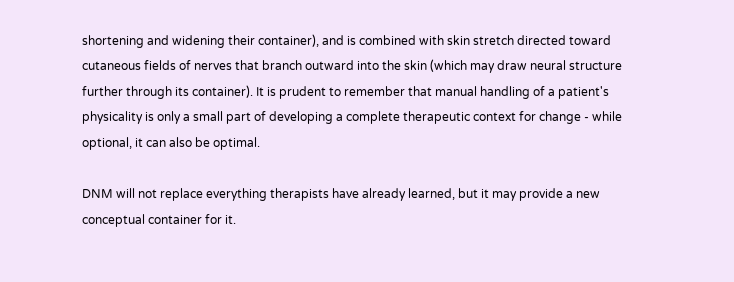shortening and widening their container), and is combined with skin stretch directed toward cutaneous fields of nerves that branch outward into the skin (which may draw neural structure further through its container). It is prudent to remember that manual handling of a patient's physicality is only a small part of developing a complete therapeutic context for change - while optional, it can also be optimal.

DNM will not replace everything therapists have already learned, but it may provide a new conceptual container for it.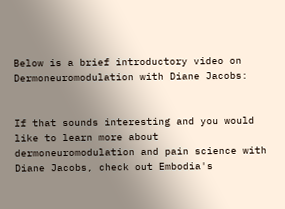Below is a brief introductory video on Dermoneuromodulation with Diane Jacobs:


If that sounds interesting and you would like to learn more about dermoneuromodulation and pain science with Diane Jacobs, check out Embodia's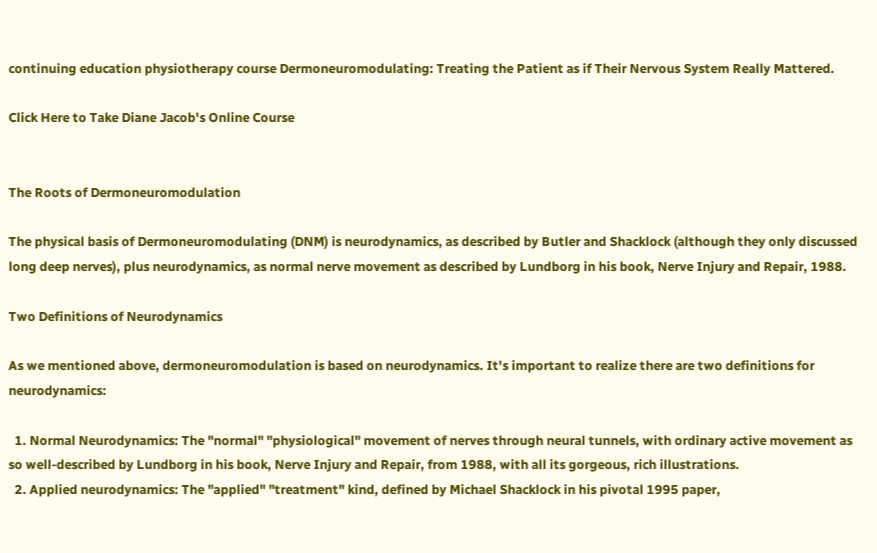continuing education physiotherapy course Dermoneuromodulating: Treating the Patient as if Their Nervous System Really Mattered.

Click Here to Take Diane Jacob's Online Course


The Roots of Dermoneuromodulation

The physical basis of Dermoneuromodulating (DNM) is neurodynamics, as described by Butler and Shacklock (although they only discussed long deep nerves), plus neurodynamics, as normal nerve movement as described by Lundborg in his book, Nerve Injury and Repair, 1988.

Two Definitions of Neurodynamics

As we mentioned above, dermoneuromodulation is based on neurodynamics. It's important to realize there are two definitions for neurodynamics:

  1. Normal Neurodynamics: The "normal" "physiological" movement of nerves through neural tunnels, with ordinary active movement as so well-described by Lundborg in his book, Nerve Injury and Repair, from 1988, with all its gorgeous, rich illustrations.
  2. Applied neurodynamics: The "applied" "treatment" kind, defined by Michael Shacklock in his pivotal 1995 paper,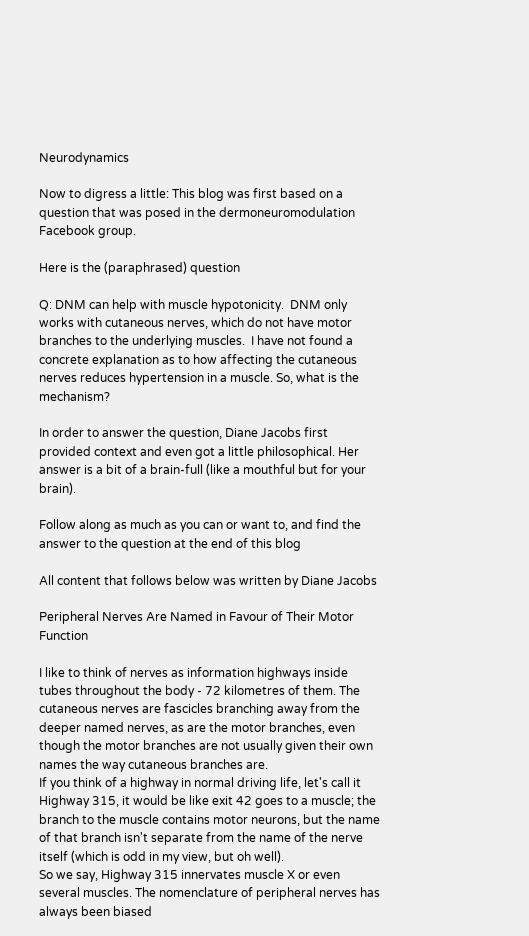Neurodynamics

Now to digress a little: This blog was first based on a question that was posed in the dermoneuromodulation Facebook group.

Here is the (paraphrased) question

Q: DNM can help with muscle hypotonicity.  DNM only works with cutaneous nerves, which do not have motor branches to the underlying muscles.  I have not found a concrete explanation as to how affecting the cutaneous nerves reduces hypertension in a muscle. So, what is the mechanism?

In order to answer the question, Diane Jacobs first provided context and even got a little philosophical. Her answer is a bit of a brain-full (like a mouthful but for your brain).

Follow along as much as you can or want to, and find the answer to the question at the end of this blog

All content that follows below was written by Diane Jacobs

Peripheral Nerves Are Named in Favour of Their Motor Function

I like to think of nerves as information highways inside tubes throughout the body - 72 kilometres of them. The cutaneous nerves are fascicles branching away from the deeper named nerves, as are the motor branches, even though the motor branches are not usually given their own names the way cutaneous branches are.
If you think of a highway in normal driving life, let's call it Highway 315, it would be like exit 42 goes to a muscle; the branch to the muscle contains motor neurons, but the name of that branch isn't separate from the name of the nerve itself (which is odd in my view, but oh well).
So we say, Highway 315 innervates muscle X or even several muscles. The nomenclature of peripheral nerves has always been biased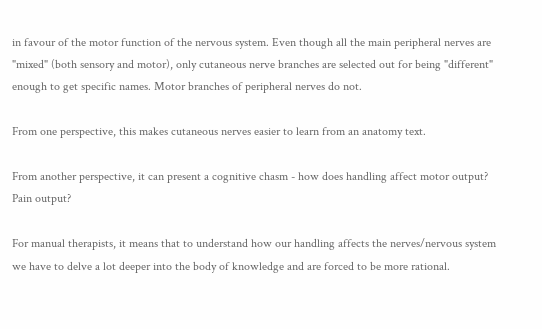in favour of the motor function of the nervous system. Even though all the main peripheral nerves are "mixed" (both sensory and motor), only cutaneous nerve branches are selected out for being "different" enough to get specific names. Motor branches of peripheral nerves do not.

From one perspective, this makes cutaneous nerves easier to learn from an anatomy text.

From another perspective, it can present a cognitive chasm - how does handling affect motor output? Pain output?

For manual therapists, it means that to understand how our handling affects the nerves/nervous system we have to delve a lot deeper into the body of knowledge and are forced to be more rational.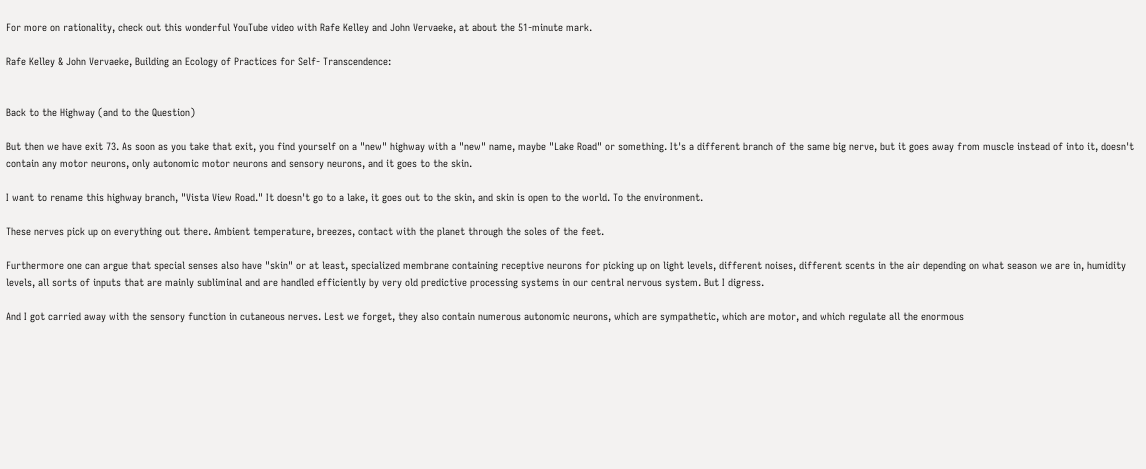For more on rationality, check out this wonderful YouTube video with Rafe Kelley and John Vervaeke, at about the 51-minute mark.

Rafe Kelley & John Vervaeke, Building an Ecology of Practices for Self- Transcendence:


Back to the Highway (and to the Question)

But then we have exit 73. As soon as you take that exit, you find yourself on a "new" highway with a "new" name, maybe "Lake Road" or something. It's a different branch of the same big nerve, but it goes away from muscle instead of into it, doesn't contain any motor neurons, only autonomic motor neurons and sensory neurons, and it goes to the skin.

I want to rename this highway branch, "Vista View Road." It doesn't go to a lake, it goes out to the skin, and skin is open to the world. To the environment.

These nerves pick up on everything out there. Ambient temperature, breezes, contact with the planet through the soles of the feet.

Furthermore one can argue that special senses also have "skin" or at least, specialized membrane containing receptive neurons for picking up on light levels, different noises, different scents in the air depending on what season we are in, humidity levels, all sorts of inputs that are mainly subliminal and are handled efficiently by very old predictive processing systems in our central nervous system. But I digress.

And I got carried away with the sensory function in cutaneous nerves. Lest we forget, they also contain numerous autonomic neurons, which are sympathetic, which are motor, and which regulate all the enormous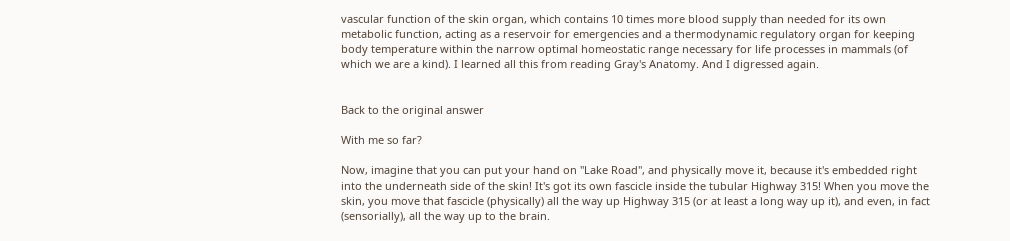vascular function of the skin organ, which contains 10 times more blood supply than needed for its own metabolic function, acting as a reservoir for emergencies and a thermodynamic regulatory organ for keeping body temperature within the narrow optimal homeostatic range necessary for life processes in mammals (of which we are a kind). I learned all this from reading Gray's Anatomy. And I digressed again.


Back to the original answer

With me so far?

Now, imagine that you can put your hand on "Lake Road", and physically move it, because it's embedded right into the underneath side of the skin! It's got its own fascicle inside the tubular Highway 315! When you move the skin, you move that fascicle (physically) all the way up Highway 315 (or at least a long way up it), and even, in fact (sensorially), all the way up to the brain.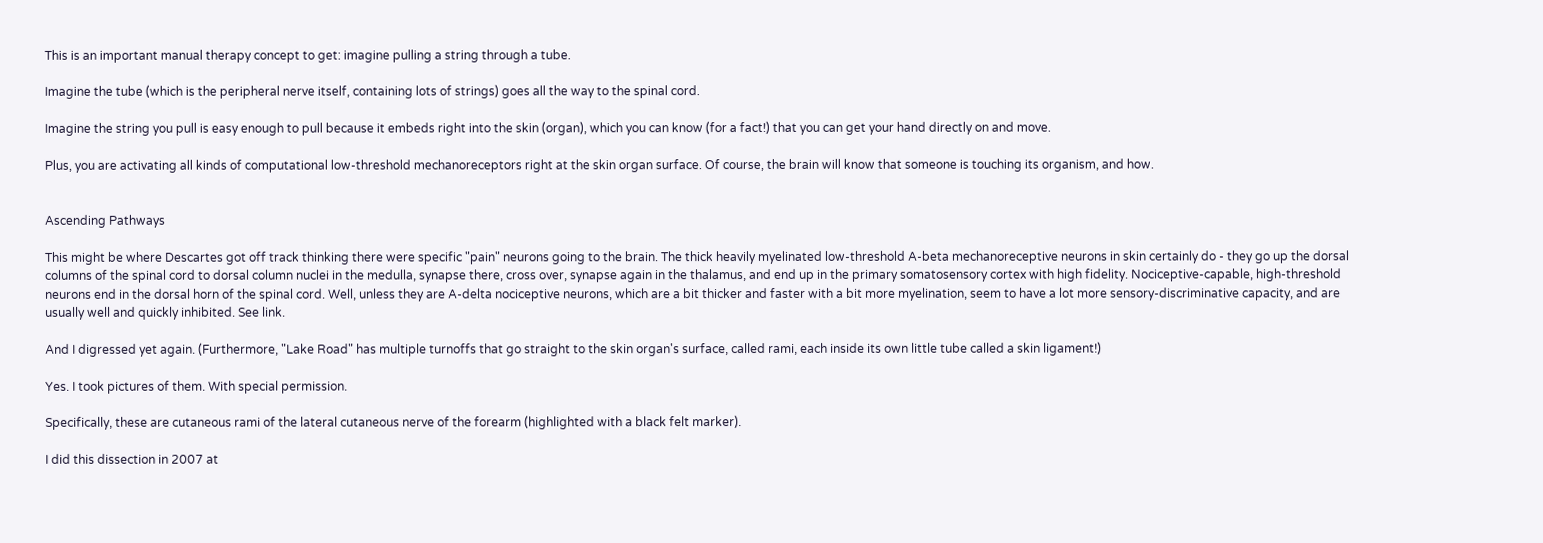This is an important manual therapy concept to get: imagine pulling a string through a tube.

Imagine the tube (which is the peripheral nerve itself, containing lots of strings) goes all the way to the spinal cord.

Imagine the string you pull is easy enough to pull because it embeds right into the skin (organ), which you can know (for a fact!) that you can get your hand directly on and move.

Plus, you are activating all kinds of computational low-threshold mechanoreceptors right at the skin organ surface. Of course, the brain will know that someone is touching its organism, and how.


Ascending Pathways

This might be where Descartes got off track thinking there were specific "pain" neurons going to the brain. The thick heavily myelinated low-threshold A-beta mechanoreceptive neurons in skin certainly do - they go up the dorsal columns of the spinal cord to dorsal column nuclei in the medulla, synapse there, cross over, synapse again in the thalamus, and end up in the primary somatosensory cortex with high fidelity. Nociceptive-capable, high-threshold neurons end in the dorsal horn of the spinal cord. Well, unless they are A-delta nociceptive neurons, which are a bit thicker and faster with a bit more myelination, seem to have a lot more sensory-discriminative capacity, and are usually well and quickly inhibited. See link.

And I digressed yet again. (Furthermore, "Lake Road" has multiple turnoffs that go straight to the skin organ's surface, called rami, each inside its own little tube called a skin ligament!)

Yes. I took pictures of them. With special permission.

Specifically, these are cutaneous rami of the lateral cutaneous nerve of the forearm (highlighted with a black felt marker).

I did this dissection in 2007 at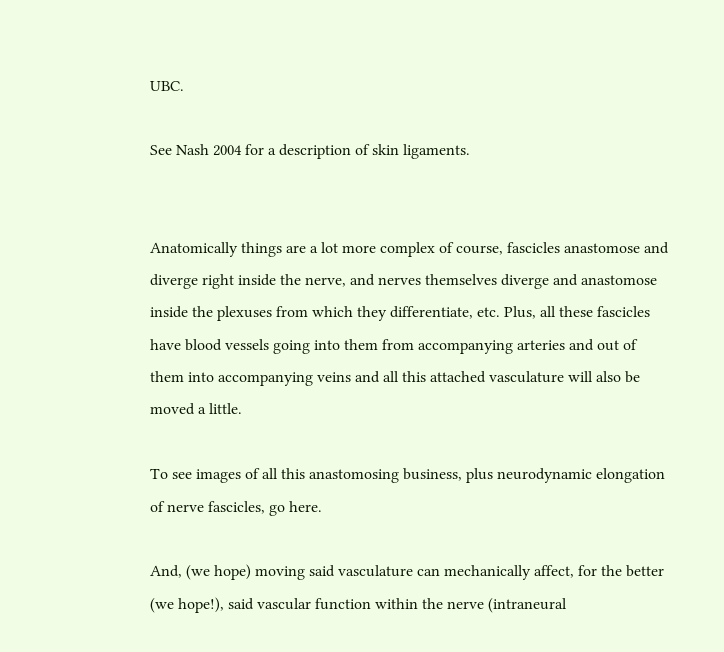UBC.

See Nash 2004 for a description of skin ligaments.


Anatomically things are a lot more complex of course, fascicles anastomose and diverge right inside the nerve, and nerves themselves diverge and anastomose inside the plexuses from which they differentiate, etc. Plus, all these fascicles have blood vessels going into them from accompanying arteries and out of them into accompanying veins and all this attached vasculature will also be moved a little.

To see images of all this anastomosing business, plus neurodynamic elongation of nerve fascicles, go here.

And, (we hope) moving said vasculature can mechanically affect, for the better (we hope!), said vascular function within the nerve (intraneural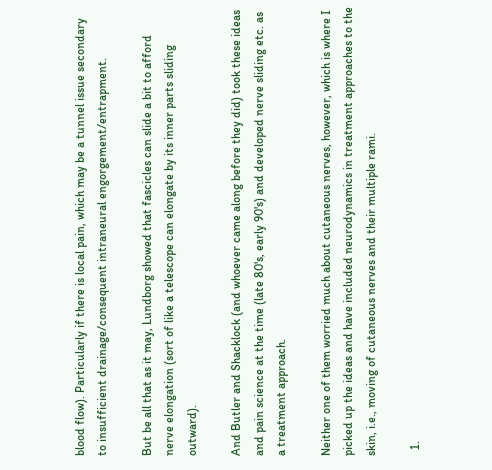blood flow). Particularly if there is local pain, which may be a tunnel issue secondary to insufficient drainage/consequent intraneural engorgement/entrapment.

But be all that as it may, Lundborg showed that fascicles can slide a bit to afford nerve elongation (sort of like a telescope can elongate by its inner parts sliding outward).

And Butler and Shacklock (and whoever came along before they did) took these ideas and pain science at the time (late 80's, early 90's) and developed nerve sliding etc. as a treatment approach.

Neither one of them worried much about cutaneous nerves, however, which is where I picked up the ideas and have included neurodynamics in treatment approaches to the skin, i.e., moving of cutaneous nerves and their multiple rami.

  1.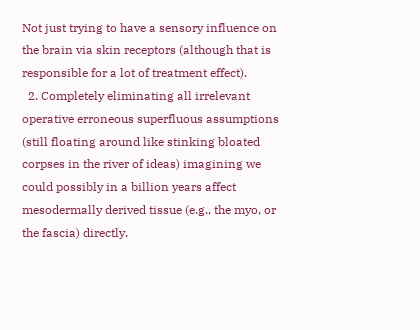Not just trying to have a sensory influence on the brain via skin receptors (although that is responsible for a lot of treatment effect).
  2. Completely eliminating all irrelevant operative erroneous superfluous assumptions (still floating around like stinking bloated corpses in the river of ideas) imagining we could possibly in a billion years affect mesodermally derived tissue (e.g., the myo, or the fascia) directly.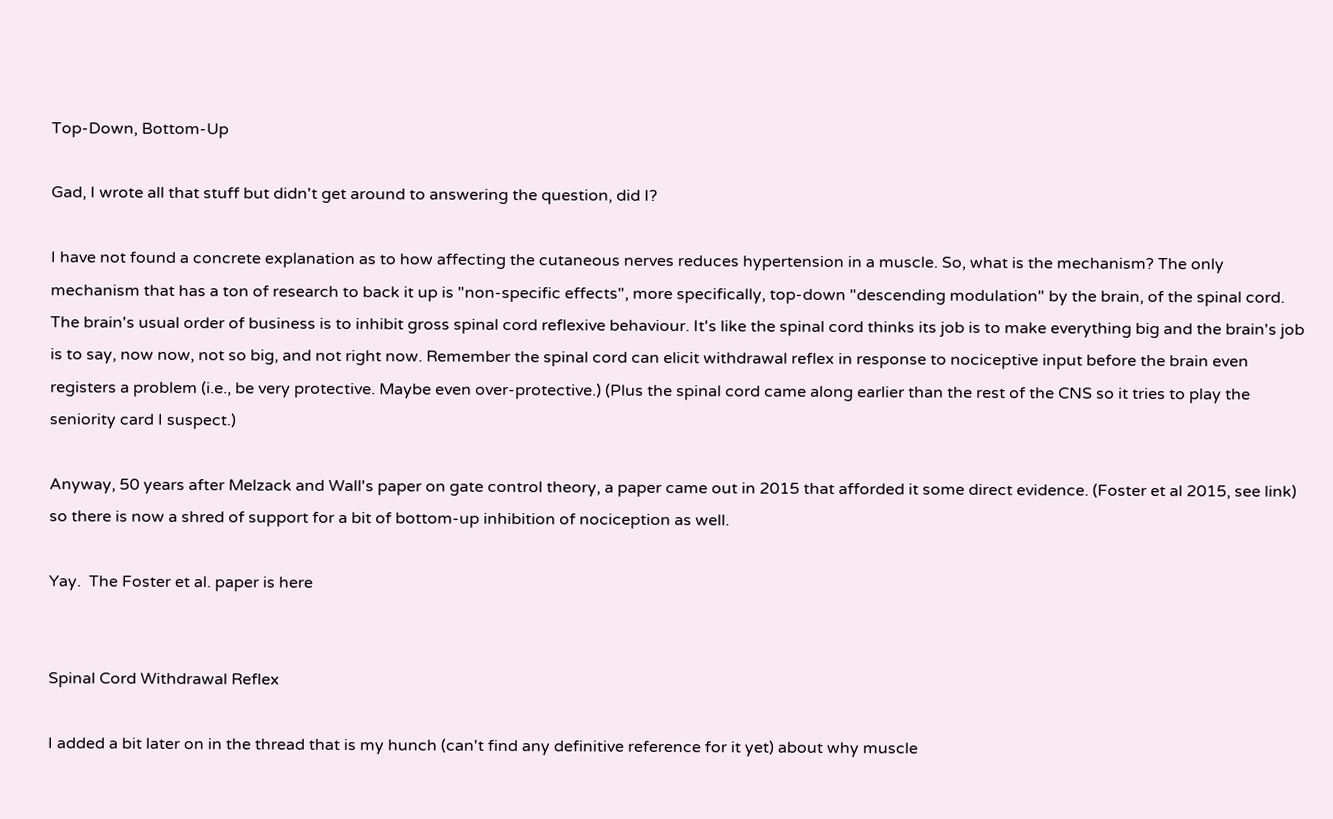Top-Down, Bottom-Up

Gad, I wrote all that stuff but didn't get around to answering the question, did I?

I have not found a concrete explanation as to how affecting the cutaneous nerves reduces hypertension in a muscle. So, what is the mechanism? The only mechanism that has a ton of research to back it up is "non-specific effects", more specifically, top-down "descending modulation" by the brain, of the spinal cord. The brain's usual order of business is to inhibit gross spinal cord reflexive behaviour. It's like the spinal cord thinks its job is to make everything big and the brain's job is to say, now now, not so big, and not right now. Remember the spinal cord can elicit withdrawal reflex in response to nociceptive input before the brain even registers a problem (i.e., be very protective. Maybe even over-protective.) (Plus the spinal cord came along earlier than the rest of the CNS so it tries to play the seniority card I suspect.)

Anyway, 50 years after Melzack and Wall's paper on gate control theory, a paper came out in 2015 that afforded it some direct evidence. (Foster et al 2015, see link) so there is now a shred of support for a bit of bottom-up inhibition of nociception as well.

Yay.  The Foster et al. paper is here


Spinal Cord Withdrawal Reflex

I added a bit later on in the thread that is my hunch (can't find any definitive reference for it yet) about why muscle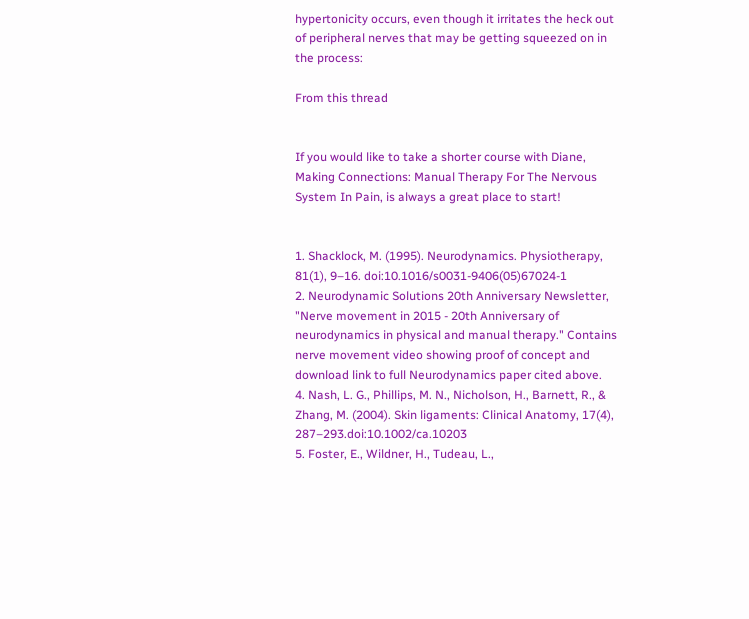hypertonicity occurs, even though it irritates the heck out of peripheral nerves that may be getting squeezed on in the process:

From this thread


If you would like to take a shorter course with Diane, Making Connections: Manual Therapy For The Nervous System In Pain, is always a great place to start!


1. Shacklock, M. (1995). Neurodynamics. Physiotherapy, 81(1), 9–16. doi:10.1016/s0031-9406(05)67024-1
2. Neurodynamic Solutions 20th Anniversary Newsletter, "Nerve movement in 2015 - 20th Anniversary of neurodynamics in physical and manual therapy." Contains nerve movement video showing proof of concept and download link to full Neurodynamics paper cited above.
4. Nash, L. G., Phillips, M. N., Nicholson, H., Barnett, R., & Zhang, M. (2004). Skin ligaments: Clinical Anatomy, 17(4), 287–293.doi:10.1002/ca.10203
5. Foster, E., Wildner, H., Tudeau, L.,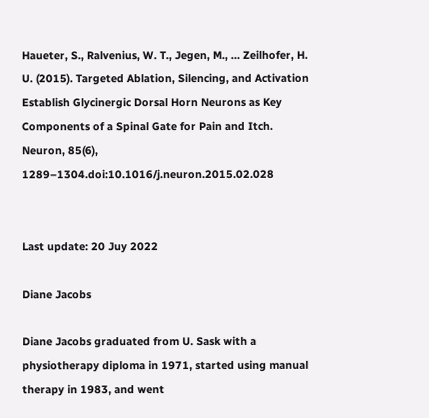Haueter, S., Ralvenius, W. T., Jegen, M., … Zeilhofer, H. U. (2015). Targeted Ablation, Silencing, and Activation Establish Glycinergic Dorsal Horn Neurons as Key Components of a Spinal Gate for Pain and Itch. Neuron, 85(6), 1289–1304.doi:10.1016/j.neuron.2015.02.028


Last update: 20 Juy 2022

Diane Jacobs

Diane Jacobs graduated from U. Sask with a physiotherapy diploma in 1971, started using manual therapy in 1983, and went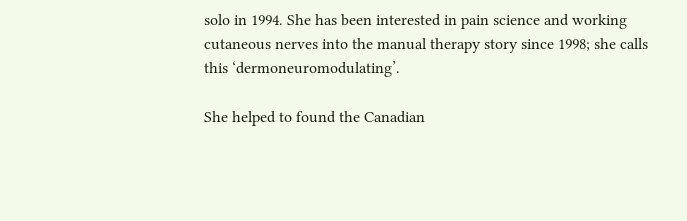solo in 1994. She has been interested in pain science and working cutaneous nerves into the manual therapy story since 1998; she calls this ‘dermoneuromodulating’.

She helped to found the Canadian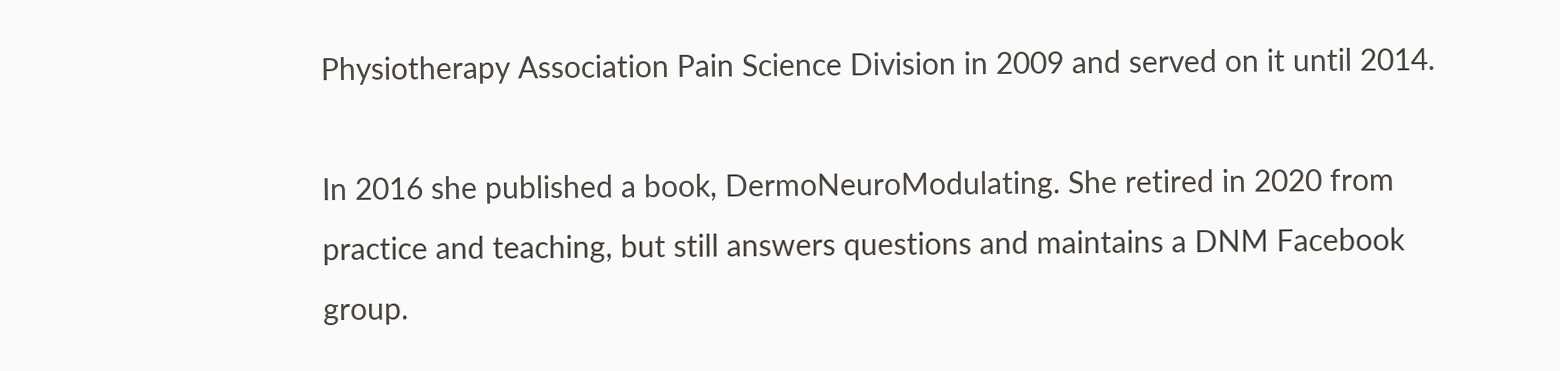Physiotherapy Association Pain Science Division in 2009 and served on it until 2014.

In 2016 she published a book, DermoNeuroModulating. She retired in 2020 from practice and teaching, but still answers questions and maintains a DNM Facebook group.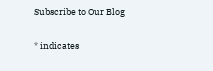Subscribe to Our Blog

* indicates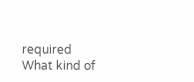required
What kind of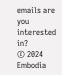emails are you interested in?
© 2024 Embodia